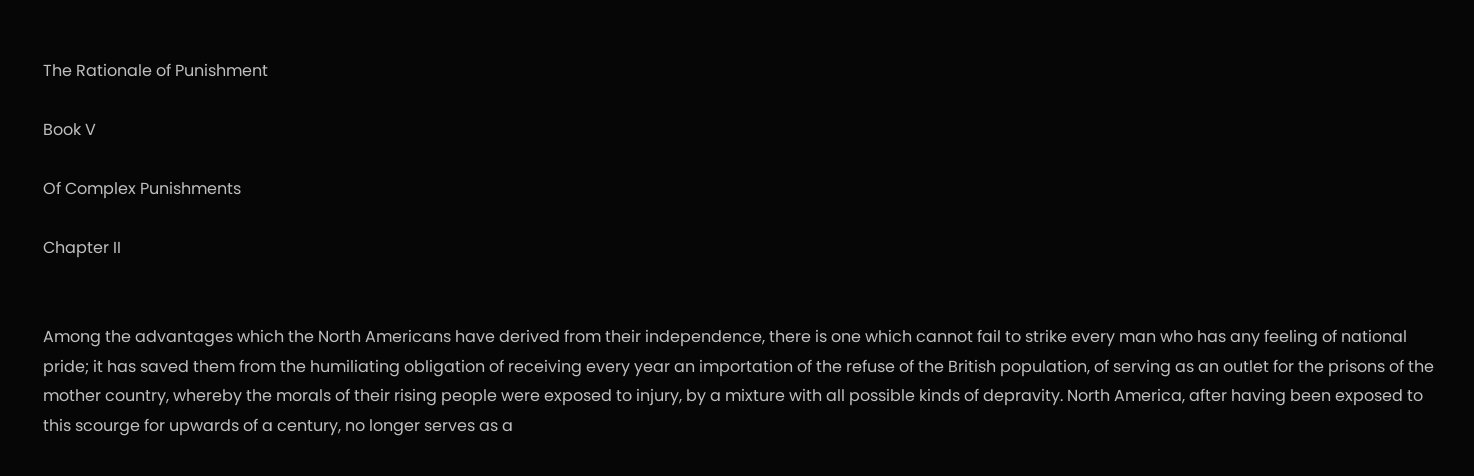The Rationale of Punishment

Book V

Of Complex Punishments

Chapter II


Among the advantages which the North Americans have derived from their independence, there is one which cannot fail to strike every man who has any feeling of national pride; it has saved them from the humiliating obligation of receiving every year an importation of the refuse of the British population, of serving as an outlet for the prisons of the mother country, whereby the morals of their rising people were exposed to injury, by a mixture with all possible kinds of depravity. North America, after having been exposed to this scourge for upwards of a century, no longer serves as a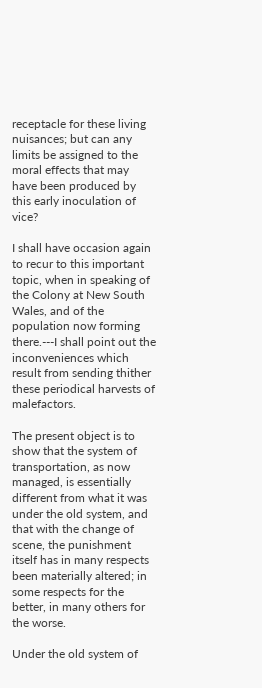receptacle for these living nuisances; but can any limits be assigned to the moral effects that may have been produced by this early inoculation of vice?

I shall have occasion again to recur to this important topic, when in speaking of the Colony at New South Wales, and of the population now forming there.---I shall point out the inconveniences which result from sending thither these periodical harvests of malefactors.

The present object is to show that the system of transportation, as now managed, is essentially different from what it was under the old system, and that with the change of scene, the punishment itself has in many respects been materially altered; in some respects for the better, in many others for the worse.

Under the old system of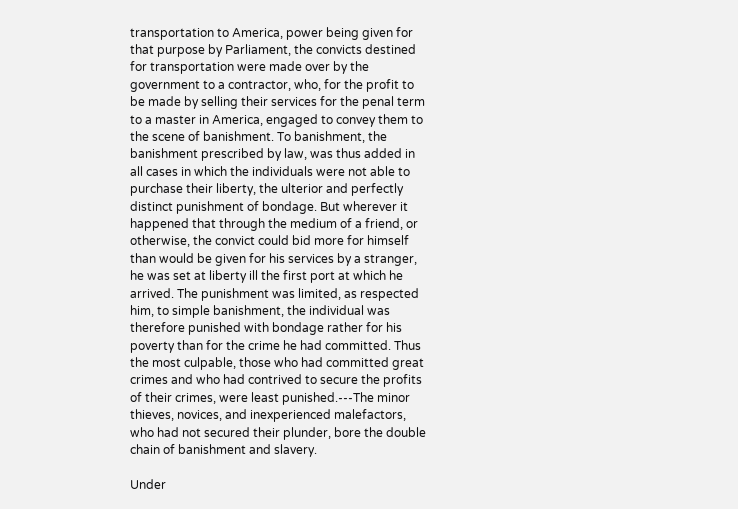transportation to America, power being given for that purpose by Parliament, the convicts destined for transportation were made over by the government to a contractor, who, for the profit to be made by selling their services for the penal term to a master in America, engaged to convey them to the scene of banishment. To banishment, the banishment prescribed by law, was thus added in all cases in which the individuals were not able to purchase their liberty, the ulterior and perfectly distinct punishment of bondage. But wherever it happened that through the medium of a friend, or otherwise, the convict could bid more for himself than would be given for his services by a stranger, he was set at liberty ill the first port at which he arrived. The punishment was limited, as respected him, to simple banishment, the individual was therefore punished with bondage rather for his poverty than for the crime he had committed. Thus the most culpable, those who had committed great crimes and who had contrived to secure the profits of their crimes, were least punished.---The minor thieves, novices, and inexperienced malefactors, who had not secured their plunder, bore the double chain of banishment and slavery.

Under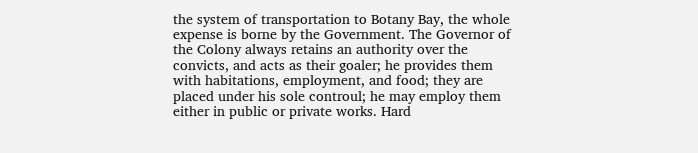the system of transportation to Botany Bay, the whole expense is borne by the Government. The Governor of the Colony always retains an authority over the convicts, and acts as their goaler; he provides them with habitations, employment, and food; they are placed under his sole controul; he may employ them either in public or private works. Hard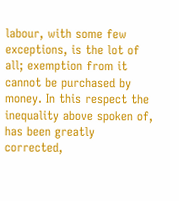labour, with some few exceptions, is the lot of all; exemption from it cannot be purchased by money. In this respect the inequality above spoken of, has been greatly corrected,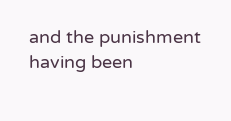and the punishment having been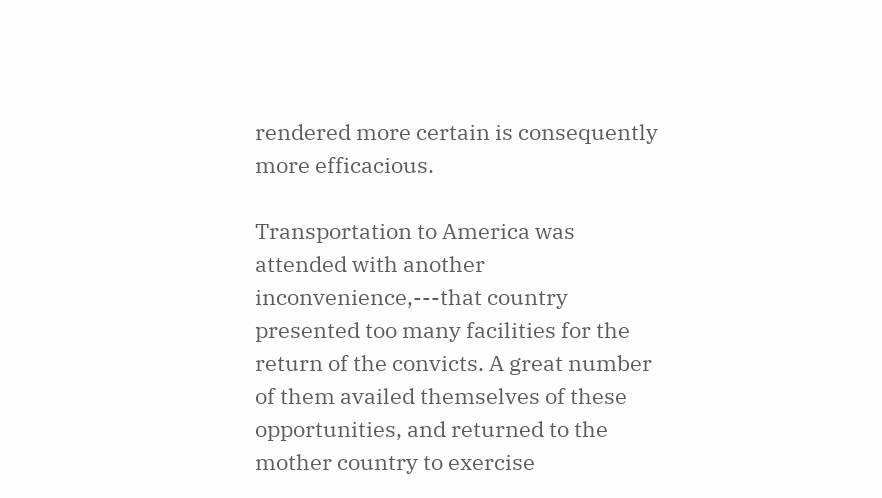rendered more certain is consequently more efficacious.

Transportation to America was attended with another inconvenience,---that country presented too many facilities for the return of the convicts. A great number of them availed themselves of these opportunities, and returned to the mother country to exercise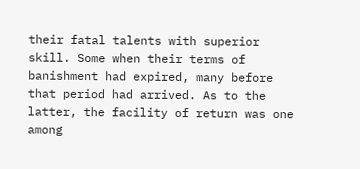their fatal talents with superior skill. Some when their terms of banishment had expired, many before that period had arrived. As to the latter, the facility of return was one among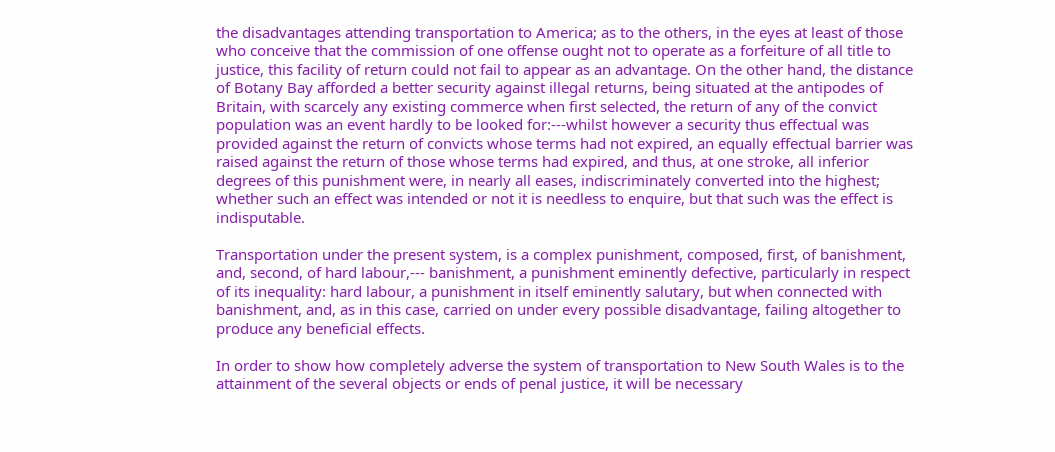the disadvantages attending transportation to America; as to the others, in the eyes at least of those who conceive that the commission of one offense ought not to operate as a forfeiture of all title to justice, this facility of return could not fail to appear as an advantage. On the other hand, the distance of Botany Bay afforded a better security against illegal returns, being situated at the antipodes of Britain, with scarcely any existing commerce when first selected, the return of any of the convict population was an event hardly to be looked for:---whilst however a security thus effectual was provided against the return of convicts whose terms had not expired, an equally effectual barrier was raised against the return of those whose terms had expired, and thus, at one stroke, all inferior degrees of this punishment were, in nearly all eases, indiscriminately converted into the highest; whether such an effect was intended or not it is needless to enquire, but that such was the effect is indisputable.

Transportation under the present system, is a complex punishment, composed, first, of banishment, and, second, of hard labour,--- banishment, a punishment eminently defective, particularly in respect of its inequality: hard labour, a punishment in itself eminently salutary, but when connected with banishment, and, as in this case, carried on under every possible disadvantage, failing altogether to produce any beneficial effects.

In order to show how completely adverse the system of transportation to New South Wales is to the attainment of the several objects or ends of penal justice, it will be necessary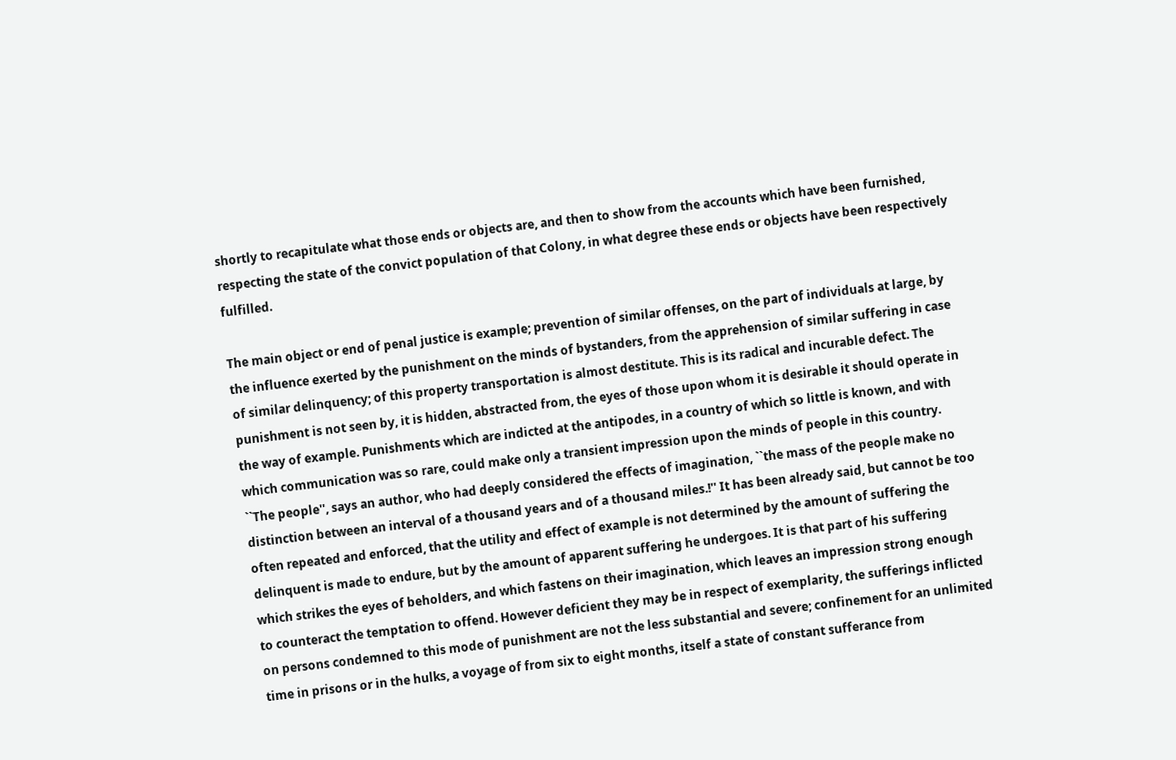shortly to recapitulate what those ends or objects are, and then to show from the accounts which have been furnished, respecting the state of the convict population of that Colony, in what degree these ends or objects have been respectively fulfilled.

The main object or end of penal justice is example; prevention of similar offenses, on the part of individuals at large, by the influence exerted by the punishment on the minds of bystanders, from the apprehension of similar suffering in case of similar delinquency; of this property transportation is almost destitute. This is its radical and incurable defect. The punishment is not seen by, it is hidden, abstracted from, the eyes of those upon whom it is desirable it should operate in the way of example. Punishments which are indicted at the antipodes, in a country of which so little is known, and with which communication was so rare, could make only a transient impression upon the minds of people in this country. ``The people'', says an author, who had deeply considered the effects of imagination, ``the mass of the people make no distinction between an interval of a thousand years and of a thousand miles.!'' It has been already said, but cannot be too often repeated and enforced, that the utility and effect of example is not determined by the amount of suffering the delinquent is made to endure, but by the amount of apparent suffering he undergoes. It is that part of his suffering which strikes the eyes of beholders, and which fastens on their imagination, which leaves an impression strong enough to counteract the temptation to offend. However deficient they may be in respect of exemplarity, the sufferings inflicted on persons condemned to this mode of punishment are not the less substantial and severe; confinement for an unlimited time in prisons or in the hulks, a voyage of from six to eight months, itself a state of constant sufferance from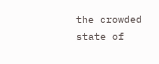the crowded state of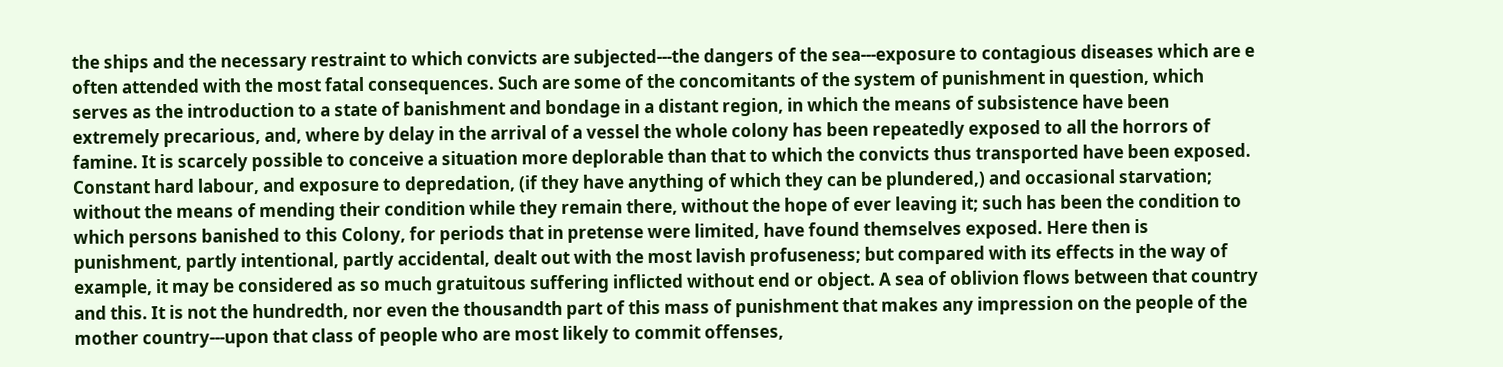the ships and the necessary restraint to which convicts are subjected---the dangers of the sea---exposure to contagious diseases which are e often attended with the most fatal consequences. Such are some of the concomitants of the system of punishment in question, which serves as the introduction to a state of banishment and bondage in a distant region, in which the means of subsistence have been extremely precarious, and, where by delay in the arrival of a vessel the whole colony has been repeatedly exposed to all the horrors of famine. It is scarcely possible to conceive a situation more deplorable than that to which the convicts thus transported have been exposed. Constant hard labour, and exposure to depredation, (if they have anything of which they can be plundered,) and occasional starvation; without the means of mending their condition while they remain there, without the hope of ever leaving it; such has been the condition to which persons banished to this Colony, for periods that in pretense were limited, have found themselves exposed. Here then is punishment, partly intentional, partly accidental, dealt out with the most lavish profuseness; but compared with its effects in the way of example, it may be considered as so much gratuitous suffering inflicted without end or object. A sea of oblivion flows between that country and this. It is not the hundredth, nor even the thousandth part of this mass of punishment that makes any impression on the people of the mother country---upon that class of people who are most likely to commit offenses,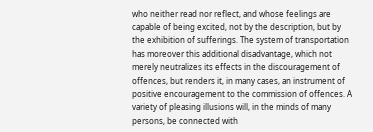who neither read nor reflect, and whose feelings are capable of being excited, not by the description, but by the exhibition of sufferings. The system of transportation has moreover this additional disadvantage, which not merely neutralizes its effects in the discouragement of offences, but renders it, in many cases, an instrument of positive encouragement to the commission of offences. A variety of pleasing illusions will, in the minds of many persons, be connected with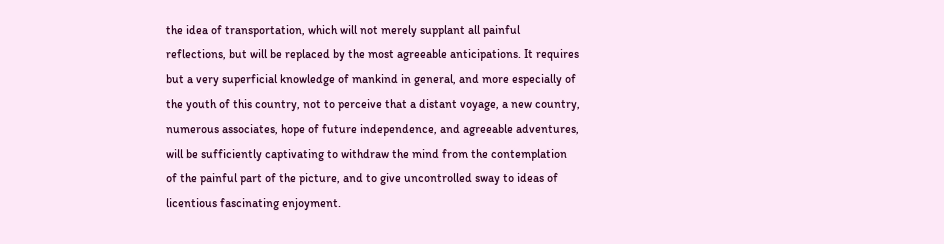the idea of transportation, which will not merely supplant all painful reflections, but will be replaced by the most agreeable anticipations. It requires but a very superficial knowledge of mankind in general, and more especially of the youth of this country, not to perceive that a distant voyage, a new country, numerous associates, hope of future independence, and agreeable adventures, will be sufficiently captivating to withdraw the mind from the contemplation of the painful part of the picture, and to give uncontrolled sway to ideas of licentious fascinating enjoyment.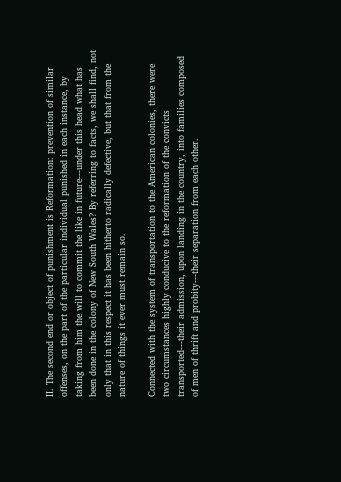II. The second end or object of punishment is Reformation: prevention of similar offenses, on the part of the particular individual punished in each instance, by taking from him the will to commit the like in future---under this head what has been done in the colony of New South Wales? By referring to facts, we shall find, not only that in this respect it has been hitherto radically defective, but that from the nature of things it ever must remain so.

Connected with the system of transportation to the American colonies, there were two circumstances highly conducive to the reformation of the convicts transported---their admission, upon landing in the country, into families composed of men of thrift and probity---their separation from each other.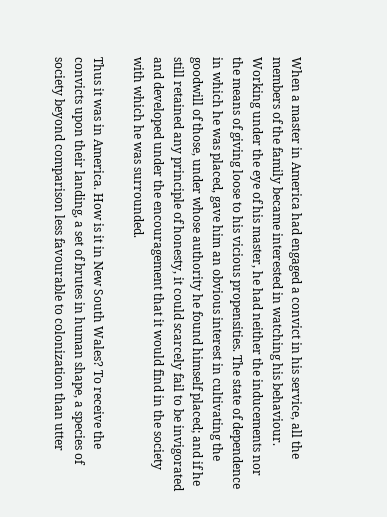When a master in America had engaged a convict in his service, all the members of the family became interested in watching his behaviour. Working under the eye of his master, he had neither the inducements nor the means of giving loose to his vicious propensities. The state of dependence in which he was placed, gave him an obvious interest in cultivating the goodwill of those, under whose authority he found himself placed; and if he still retained any principle of honesty, it could scarcely fail to be invigorated and developed under the encouragement that it would find in the society with which he was surrounded.

Thus it was in America. How is it in New South Wales? To receive the convicts upon their landing, a set of brutes in human shape, a species of society beyond comparison less favourable to colonization than utter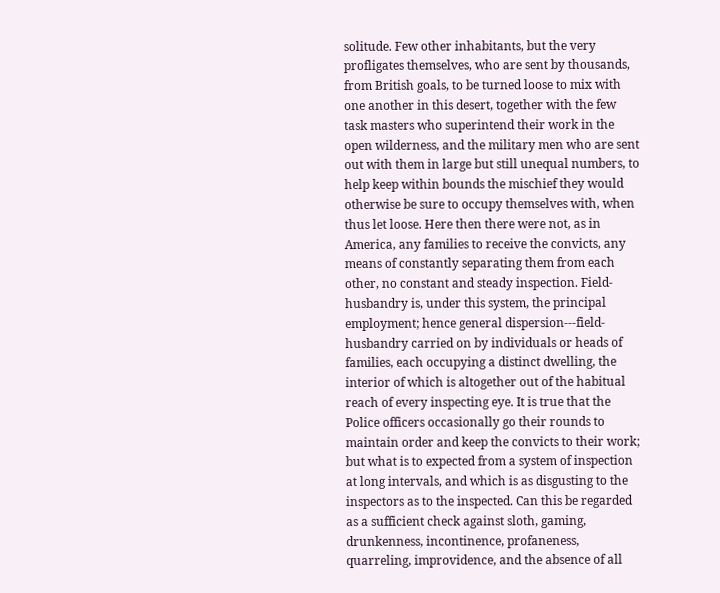solitude. Few other inhabitants, but the very profligates themselves, who are sent by thousands, from British goals, to be turned loose to mix with one another in this desert, together with the few task masters who superintend their work in the open wilderness, and the military men who are sent out with them in large but still unequal numbers, to help keep within bounds the mischief they would otherwise be sure to occupy themselves with, when thus let loose. Here then there were not, as in America, any families to receive the convicts, any means of constantly separating them from each other, no constant and steady inspection. Field-husbandry is, under this system, the principal employment; hence general dispersion---field-husbandry carried on by individuals or heads of families, each occupying a distinct dwelling, the interior of which is altogether out of the habitual reach of every inspecting eye. It is true that the Police officers occasionally go their rounds to maintain order and keep the convicts to their work; but what is to expected from a system of inspection at long intervals, and which is as disgusting to the inspectors as to the inspected. Can this be regarded as a sufficient check against sloth, gaming, drunkenness, incontinence, profaneness, quarreling, improvidence, and the absence of all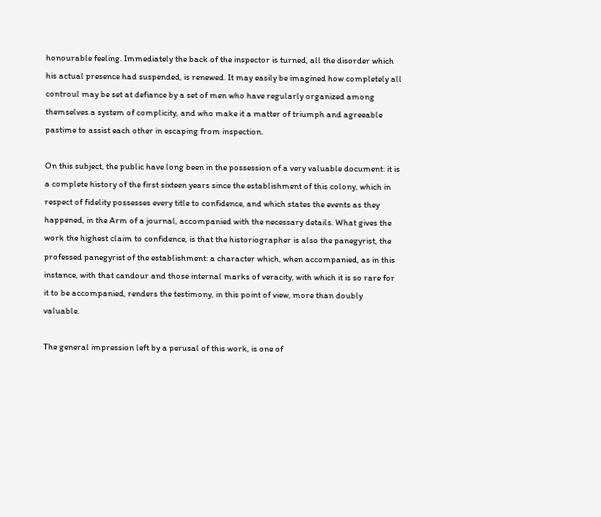honourable feeling. Immediately the back of the inspector is turned, all the disorder which his actual presence had suspended, is renewed. It may easily be imagined how completely all controul may be set at defiance by a set of men who have regularly organized among themselves a system of complicity, and who make it a matter of triumph and agreeable pastime to assist each other in escaping from inspection.

On this subject, the public have long been in the possession of a very valuable document: it is a complete history of the first sixteen years since the establishment of this colony, which in respect of fidelity possesses every title to confidence, and which states the events as they happened, in the Arm of a journal, accompanied with the necessary details. What gives the work the highest claim to confidence, is that the historiographer is also the panegyrist, the professed panegyrist of the establishment: a character which, when accompanied, as in this instance, with that candour and those internal marks of veracity, with which it is so rare for it to be accompanied, renders the testimony, in this point of view, more than doubly valuable.

The general impression left by a perusal of this work, is one of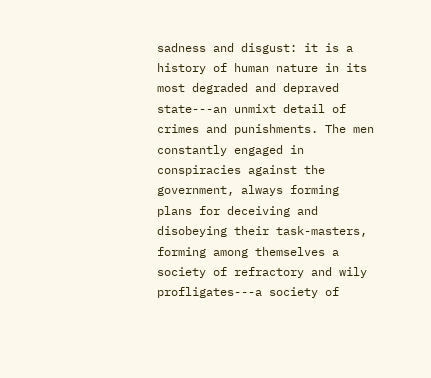sadness and disgust: it is a history of human nature in its most degraded and depraved state---an unmixt detail of crimes and punishments. The men constantly engaged in conspiracies against the government, always forming plans for deceiving and disobeying their task-masters, forming among themselves a society of refractory and wily profligates---a society of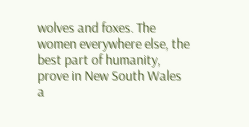wolves and foxes. The women everywhere else, the best part of humanity, prove in New South Wales a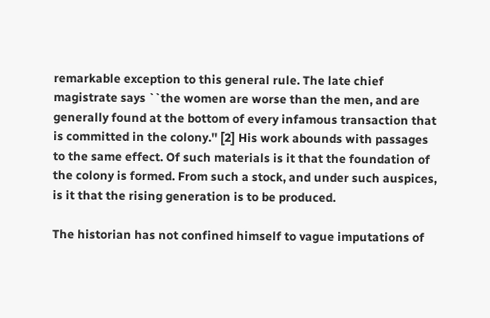remarkable exception to this general rule. The late chief magistrate says ``the women are worse than the men, and are generally found at the bottom of every infamous transaction that is committed in the colony.'' [2] His work abounds with passages to the same effect. Of such materials is it that the foundation of the colony is formed. From such a stock, and under such auspices, is it that the rising generation is to be produced.

The historian has not confined himself to vague imputations of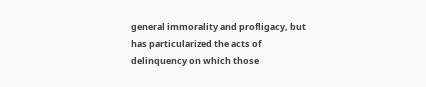general immorality and profligacy, but has particularized the acts of delinquency on which those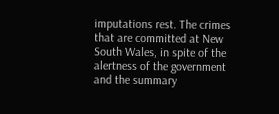imputations rest. The crimes that are committed at New South Wales, in spite of the alertness of the government and the summary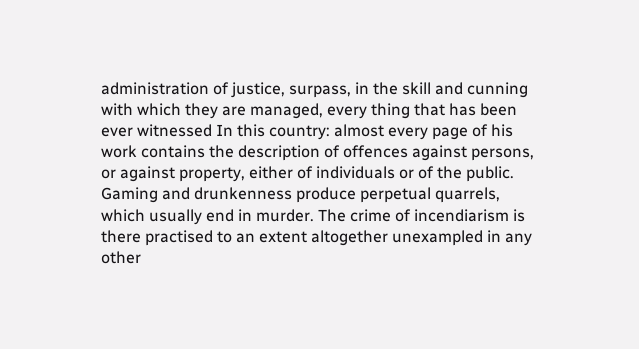administration of justice, surpass, in the skill and cunning with which they are managed, every thing that has been ever witnessed In this country: almost every page of his work contains the description of offences against persons, or against property, either of individuals or of the public. Gaming and drunkenness produce perpetual quarrels, which usually end in murder. The crime of incendiarism is there practised to an extent altogether unexampled in any other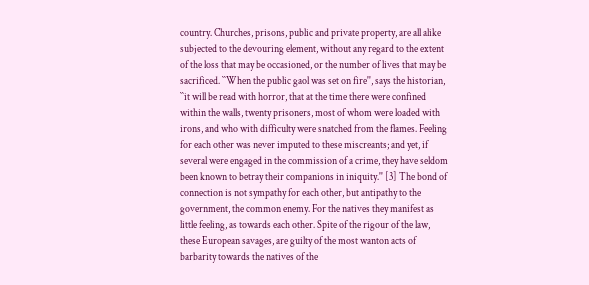country. Churches, prisons, public and private property, are all alike subjected to the devouring element, without any regard to the extent of the loss that may be occasioned, or the number of lives that may be sacrificed. ``When the public gaol was set on fire'', says the historian, ``it will be read with horror, that at the time there were confined within the walls, twenty prisoners, most of whom were loaded with irons, and who with difficulty were snatched from the flames. Feeling for each other was never imputed to these miscreants; and yet, if several were engaged in the commission of a crime, they have seldom been known to betray their companions in iniquity.'' [3] The bond of connection is not sympathy for each other, but antipathy to the government, the common enemy. For the natives they manifest as little feeling, as towards each other. Spite of the rigour of the law, these European savages, are guilty of the most wanton acts of barbarity towards the natives of the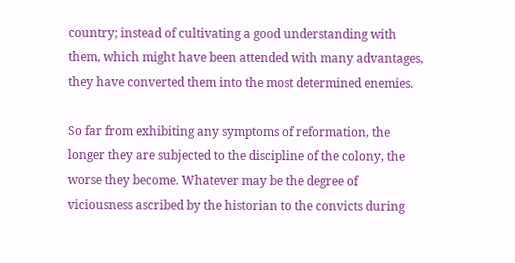country; instead of cultivating a good understanding with them, which might have been attended with many advantages, they have converted them into the most determined enemies.

So far from exhibiting any symptoms of reformation, the longer they are subjected to the discipline of the colony, the worse they become. Whatever may be the degree of viciousness ascribed by the historian to the convicts during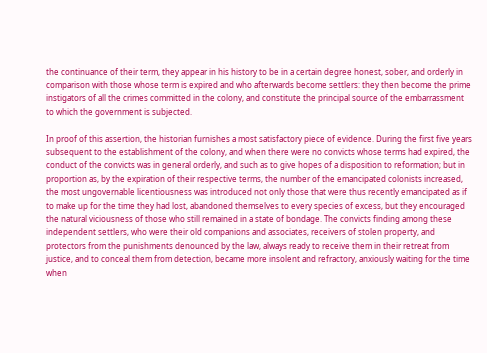the continuance of their term, they appear in his history to be in a certain degree honest, sober, and orderly in comparison with those whose term is expired and who afterwards become settlers: they then become the prime instigators of all the crimes committed in the colony, and constitute the principal source of the embarrassment to which the government is subjected.

In proof of this assertion, the historian furnishes a most satisfactory piece of evidence. During the first five years subsequent to the establishment of the colony, and when there were no convicts whose terms had expired, the conduct of the convicts was in general orderly, and such as to give hopes of a disposition to reformation; but in proportion as, by the expiration of their respective terms, the number of the emancipated colonists increased, the most ungovernable licentiousness was introduced not only those that were thus recently emancipated as if to make up for the time they had lost, abandoned themselves to every species of excess, but they encouraged the natural viciousness of those who still remained in a state of bondage. The convicts finding among these independent settlers, who were their old companions and associates, receivers of stolen property, and protectors from the punishments denounced by the law, always ready to receive them in their retreat from justice, and to conceal them from detection, became more insolent and refractory, anxiously waiting for the time when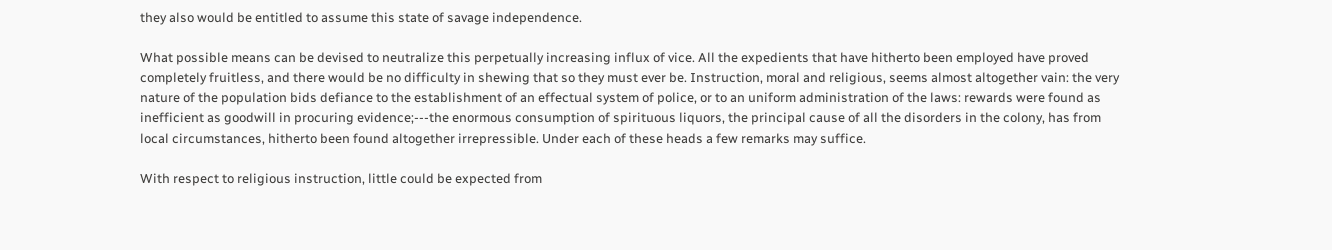they also would be entitled to assume this state of savage independence.

What possible means can be devised to neutralize this perpetually increasing influx of vice. All the expedients that have hitherto been employed have proved completely fruitless, and there would be no difficulty in shewing that so they must ever be. Instruction, moral and religious, seems almost altogether vain: the very nature of the population bids defiance to the establishment of an effectual system of police, or to an uniform administration of the laws: rewards were found as inefficient as goodwill in procuring evidence;---the enormous consumption of spirituous liquors, the principal cause of all the disorders in the colony, has from local circumstances, hitherto been found altogether irrepressible. Under each of these heads a few remarks may suffice.

With respect to religious instruction, little could be expected from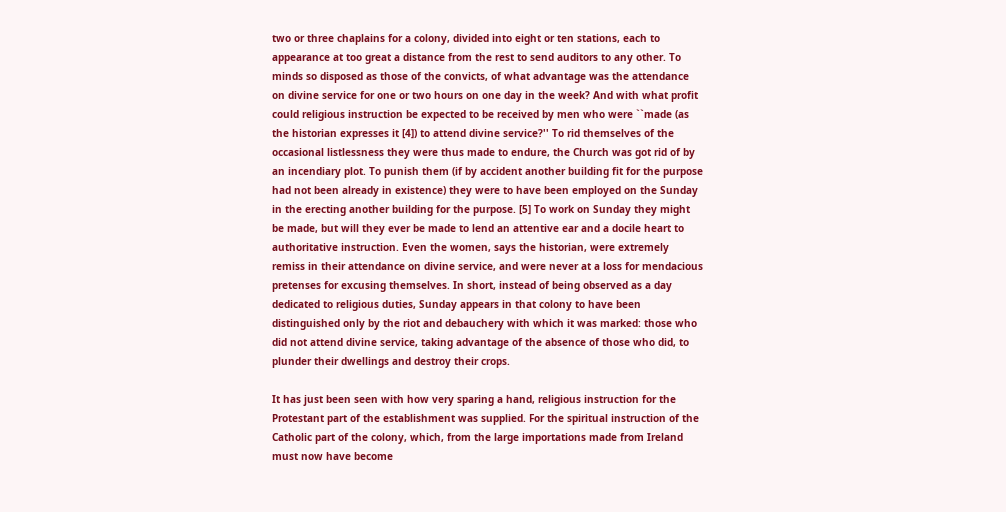two or three chaplains for a colony, divided into eight or ten stations, each to appearance at too great a distance from the rest to send auditors to any other. To minds so disposed as those of the convicts, of what advantage was the attendance on divine service for one or two hours on one day in the week? And with what profit could religious instruction be expected to be received by men who were ``made (as the historian expresses it [4]) to attend divine service?'' To rid themselves of the occasional listlessness they were thus made to endure, the Church was got rid of by an incendiary plot. To punish them (if by accident another building fit for the purpose had not been already in existence) they were to have been employed on the Sunday in the erecting another building for the purpose. [5] To work on Sunday they might be made, but will they ever be made to lend an attentive ear and a docile heart to authoritative instruction. Even the women, says the historian, were extremely remiss in their attendance on divine service, and were never at a loss for mendacious pretenses for excusing themselves. In short, instead of being observed as a day dedicated to religious duties, Sunday appears in that colony to have been distinguished only by the riot and debauchery with which it was marked: those who did not attend divine service, taking advantage of the absence of those who did, to plunder their dwellings and destroy their crops.

It has just been seen with how very sparing a hand, religious instruction for the Protestant part of the establishment was supplied. For the spiritual instruction of the Catholic part of the colony, which, from the large importations made from Ireland must now have become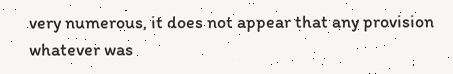very numerous, it does not appear that any provision whatever was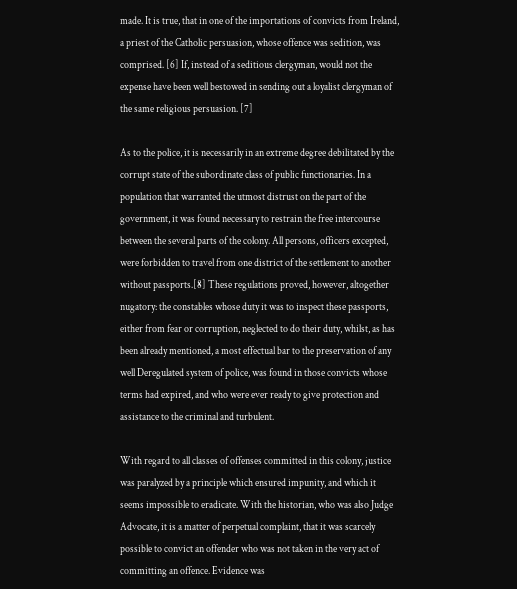made. It is true, that in one of the importations of convicts from Ireland, a priest of the Catholic persuasion, whose offence was sedition, was comprised. [6] If, instead of a seditious clergyman, would not the expense have been well bestowed in sending out a loyalist clergyman of the same religious persuasion. [7]

As to the police, it is necessarily in an extreme degree debilitated by the corrupt state of the subordinate class of public functionaries. In a population that warranted the utmost distrust on the part of the government, it was found necessary to restrain the free intercourse between the several parts of the colony. All persons, officers excepted, were forbidden to travel from one district of the settlement to another without passports.[8] These regulations proved, however, altogether nugatory: the constables whose duty it was to inspect these passports, either from fear or corruption, neglected to do their duty, whilst, as has been already mentioned, a most effectual bar to the preservation of any well Deregulated system of police, was found in those convicts whose terms had expired, and who were ever ready to give protection and assistance to the criminal and turbulent.

With regard to all classes of offenses committed in this colony, justice was paralyzed by a principle which ensured impunity, and which it seems impossible to eradicate. With the historian, who was also Judge Advocate, it is a matter of perpetual complaint, that it was scarcely possible to convict an offender who was not taken in the very act of committing an offence. Evidence was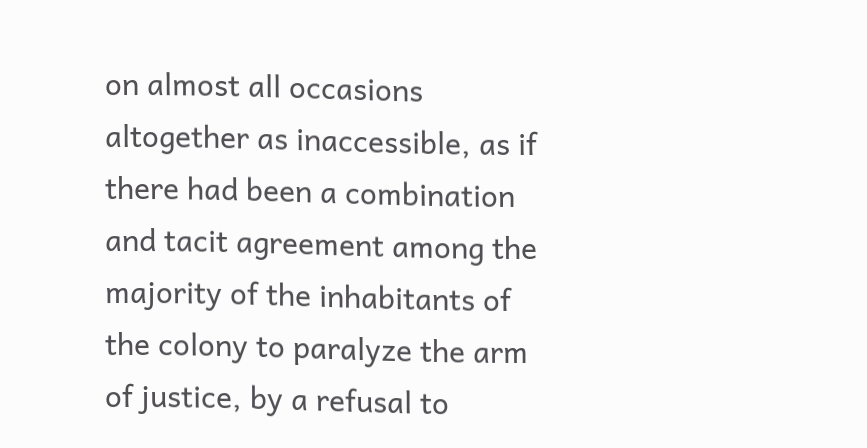on almost all occasions altogether as inaccessible, as if there had been a combination and tacit agreement among the majority of the inhabitants of the colony to paralyze the arm of justice, by a refusal to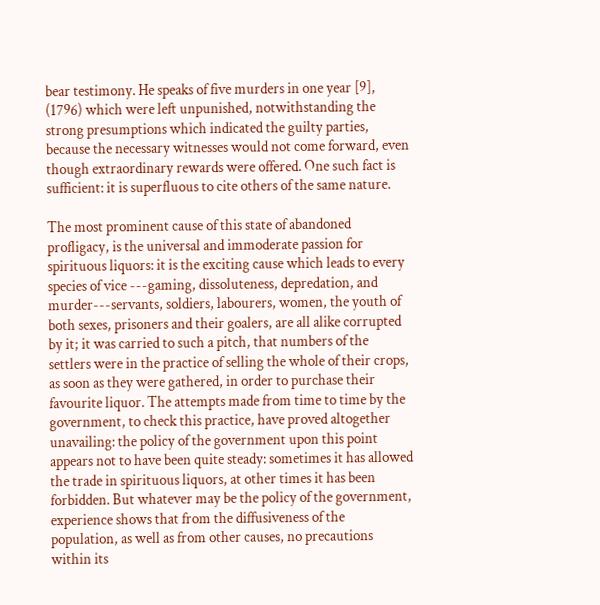bear testimony. He speaks of five murders in one year [9], (1796) which were left unpunished, notwithstanding the strong presumptions which indicated the guilty parties, because the necessary witnesses would not come forward, even though extraordinary rewards were offered. One such fact is sufficient: it is superfluous to cite others of the same nature.

The most prominent cause of this state of abandoned profligacy, is the universal and immoderate passion for spirituous liquors: it is the exciting cause which leads to every species of vice ---gaming, dissoluteness, depredation, and murder---servants, soldiers, labourers, women, the youth of both sexes, prisoners and their goalers, are all alike corrupted by it; it was carried to such a pitch, that numbers of the settlers were in the practice of selling the whole of their crops, as soon as they were gathered, in order to purchase their favourite liquor. The attempts made from time to time by the government, to check this practice, have proved altogether unavailing: the policy of the government upon this point appears not to have been quite steady: sometimes it has allowed the trade in spirituous liquors, at other times it has been forbidden. But whatever may be the policy of the government, experience shows that from the diffusiveness of the population, as well as from other causes, no precautions within its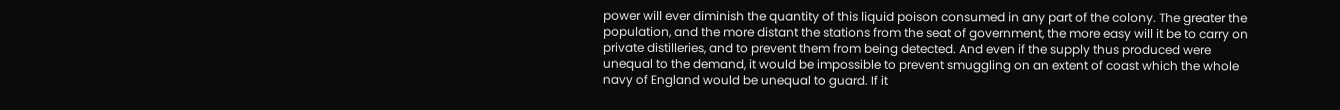power will ever diminish the quantity of this liquid poison consumed in any part of the colony. The greater the population, and the more distant the stations from the seat of government, the more easy will it be to carry on private distilleries, and to prevent them from being detected. And even if the supply thus produced were unequal to the demand, it would be impossible to prevent smuggling on an extent of coast which the whole navy of England would be unequal to guard. If it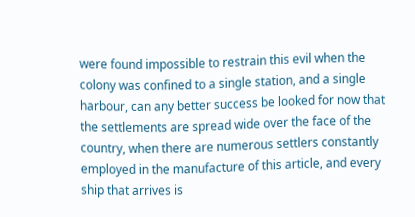were found impossible to restrain this evil when the colony was confined to a single station, and a single harbour, can any better success be looked for now that the settlements are spread wide over the face of the country, when there are numerous settlers constantly employed in the manufacture of this article, and every ship that arrives is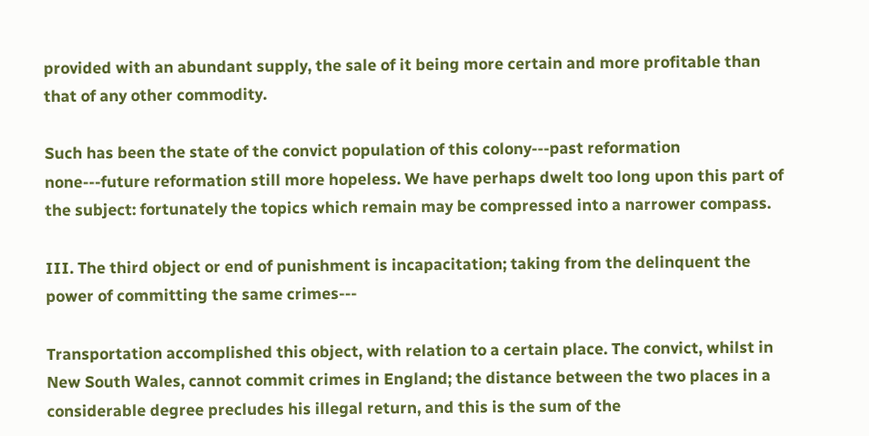provided with an abundant supply, the sale of it being more certain and more profitable than that of any other commodity.

Such has been the state of the convict population of this colony---past reformation none---future reformation still more hopeless. We have perhaps dwelt too long upon this part of the subject: fortunately the topics which remain may be compressed into a narrower compass.

III. The third object or end of punishment is incapacitation; taking from the delinquent the power of committing the same crimes---

Transportation accomplished this object, with relation to a certain place. The convict, whilst in New South Wales, cannot commit crimes in England; the distance between the two places in a considerable degree precludes his illegal return, and this is the sum of the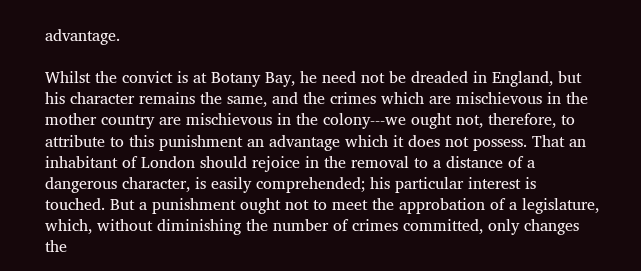advantage.

Whilst the convict is at Botany Bay, he need not be dreaded in England, but his character remains the same, and the crimes which are mischievous in the mother country are mischievous in the colony---we ought not, therefore, to attribute to this punishment an advantage which it does not possess. That an inhabitant of London should rejoice in the removal to a distance of a dangerous character, is easily comprehended; his particular interest is touched. But a punishment ought not to meet the approbation of a legislature, which, without diminishing the number of crimes committed, only changes the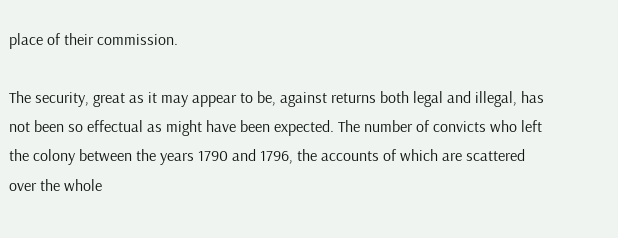place of their commission.

The security, great as it may appear to be, against returns both legal and illegal, has not been so effectual as might have been expected. The number of convicts who left the colony between the years 1790 and 1796, the accounts of which are scattered over the whole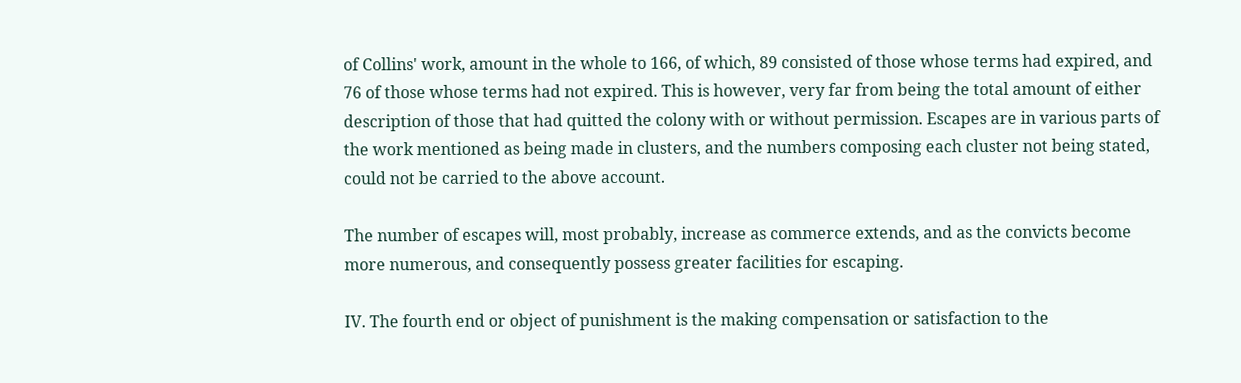of Collins' work, amount in the whole to 166, of which, 89 consisted of those whose terms had expired, and 76 of those whose terms had not expired. This is however, very far from being the total amount of either description of those that had quitted the colony with or without permission. Escapes are in various parts of the work mentioned as being made in clusters, and the numbers composing each cluster not being stated, could not be carried to the above account.

The number of escapes will, most probably, increase as commerce extends, and as the convicts become more numerous, and consequently possess greater facilities for escaping.

IV. The fourth end or object of punishment is the making compensation or satisfaction to the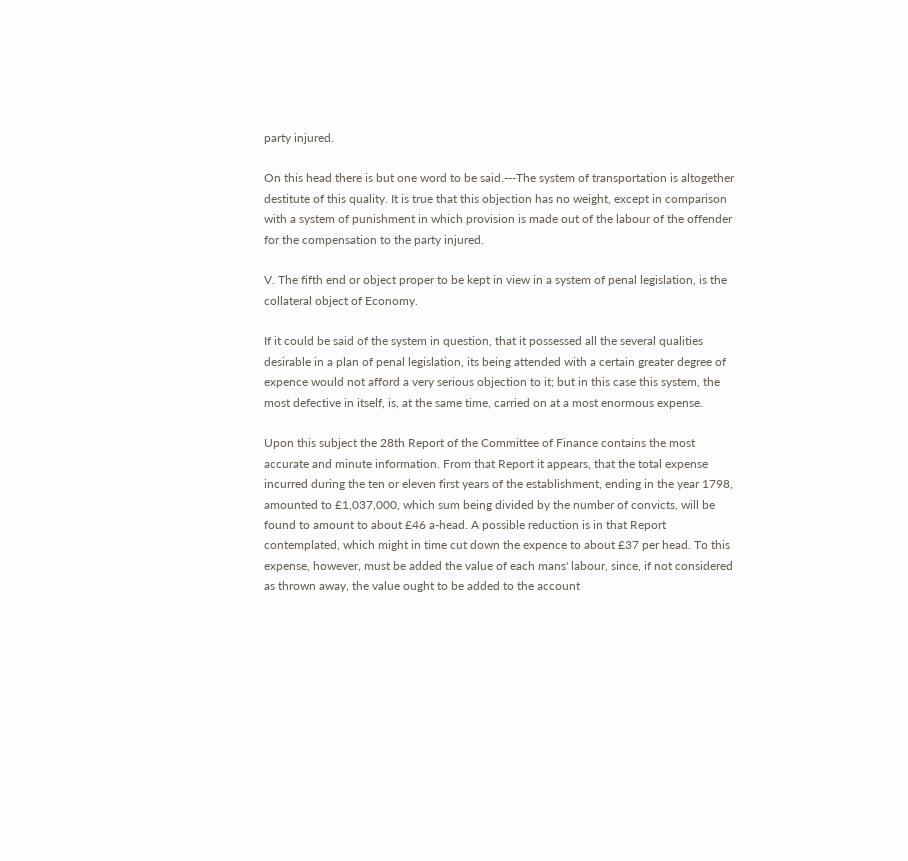party injured.

On this head there is but one word to be said.---The system of transportation is altogether destitute of this quality. It is true that this objection has no weight, except in comparison with a system of punishment in which provision is made out of the labour of the offender for the compensation to the party injured.

V. The fifth end or object proper to be kept in view in a system of penal legislation, is the collateral object of Economy.

If it could be said of the system in question, that it possessed all the several qualities desirable in a plan of penal legislation, its being attended with a certain greater degree of expence would not afford a very serious objection to it; but in this case this system, the most defective in itself, is, at the same time, carried on at a most enormous expense.

Upon this subject the 28th Report of the Committee of Finance contains the most accurate and minute information. From that Report it appears, that the total expense incurred during the ten or eleven first years of the establishment, ending in the year 1798, amounted to £1,037,000, which sum being divided by the number of convicts, will be found to amount to about £46 a-head. A possible reduction is in that Report contemplated, which might in time cut down the expence to about £37 per head. To this expense, however, must be added the value of each mans' labour, since, if not considered as thrown away, the value ought to be added to the account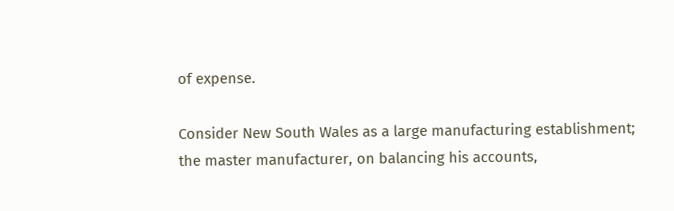of expense.

Consider New South Wales as a large manufacturing establishment; the master manufacturer, on balancing his accounts,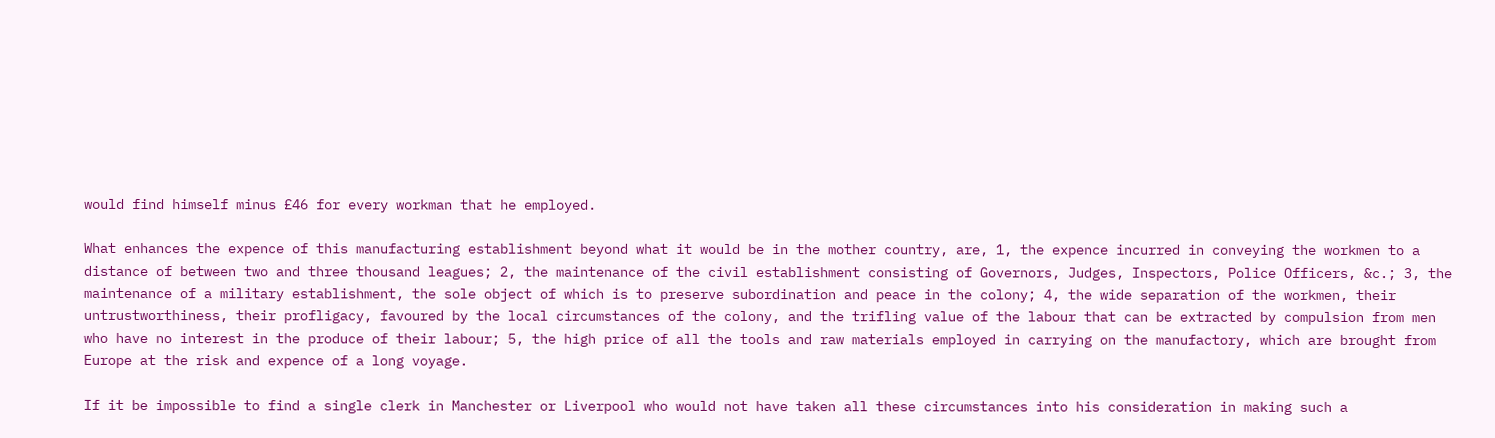would find himself minus £46 for every workman that he employed.

What enhances the expence of this manufacturing establishment beyond what it would be in the mother country, are, 1, the expence incurred in conveying the workmen to a distance of between two and three thousand leagues; 2, the maintenance of the civil establishment consisting of Governors, Judges, Inspectors, Police Officers, &c.; 3, the maintenance of a military establishment, the sole object of which is to preserve subordination and peace in the colony; 4, the wide separation of the workmen, their untrustworthiness, their profligacy, favoured by the local circumstances of the colony, and the trifling value of the labour that can be extracted by compulsion from men who have no interest in the produce of their labour; 5, the high price of all the tools and raw materials employed in carrying on the manufactory, which are brought from Europe at the risk and expence of a long voyage.

If it be impossible to find a single clerk in Manchester or Liverpool who would not have taken all these circumstances into his consideration in making such a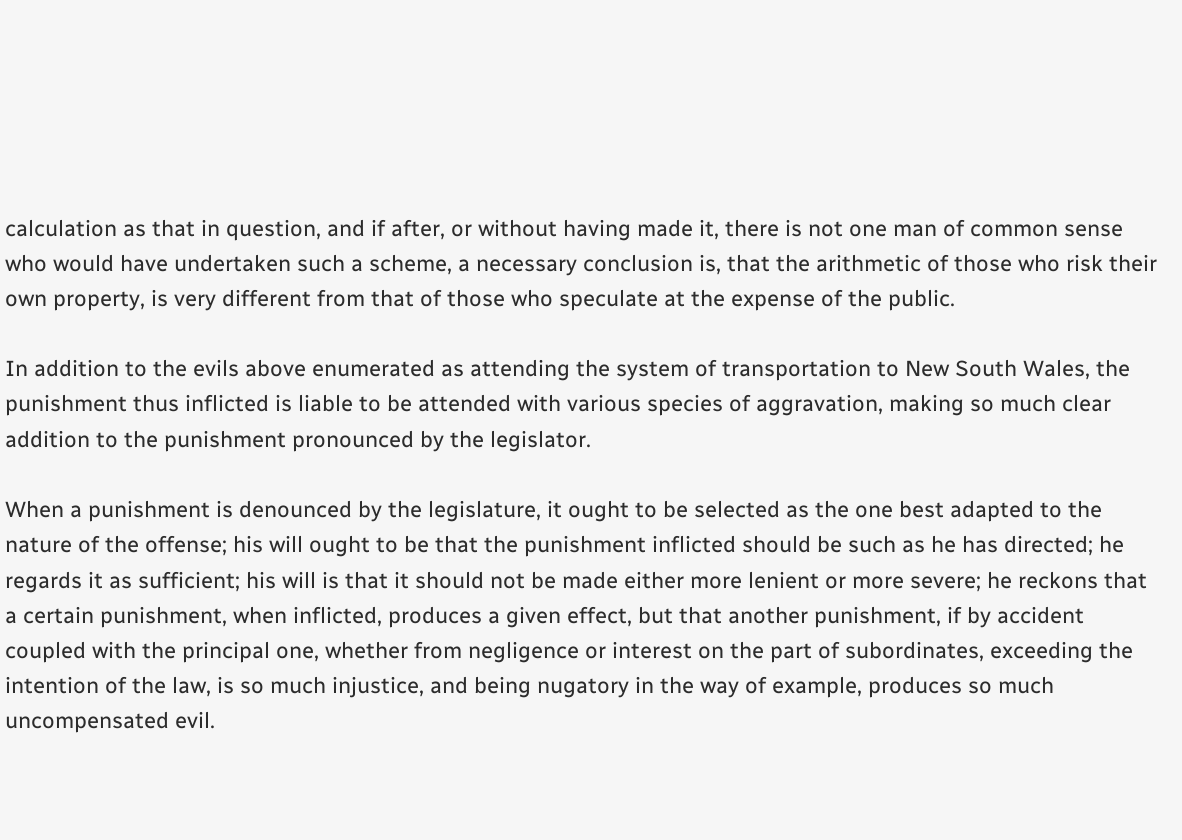calculation as that in question, and if after, or without having made it, there is not one man of common sense who would have undertaken such a scheme, a necessary conclusion is, that the arithmetic of those who risk their own property, is very different from that of those who speculate at the expense of the public.

In addition to the evils above enumerated as attending the system of transportation to New South Wales, the punishment thus inflicted is liable to be attended with various species of aggravation, making so much clear addition to the punishment pronounced by the legislator.

When a punishment is denounced by the legislature, it ought to be selected as the one best adapted to the nature of the offense; his will ought to be that the punishment inflicted should be such as he has directed; he regards it as sufficient; his will is that it should not be made either more lenient or more severe; he reckons that a certain punishment, when inflicted, produces a given effect, but that another punishment, if by accident coupled with the principal one, whether from negligence or interest on the part of subordinates, exceeding the intention of the law, is so much injustice, and being nugatory in the way of example, produces so much uncompensated evil.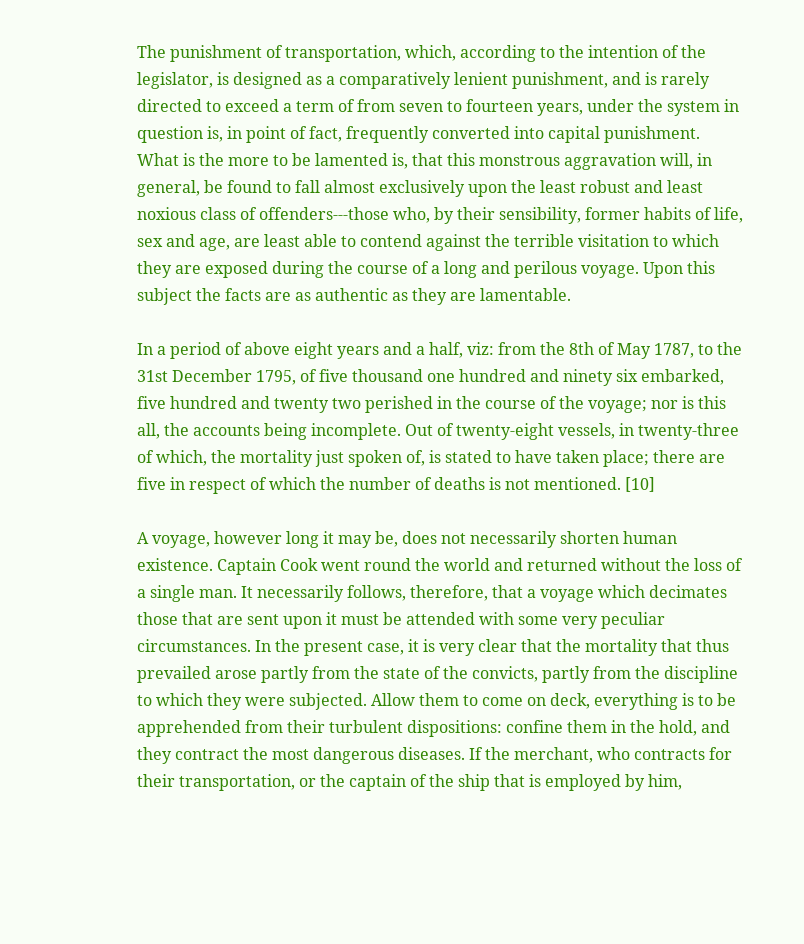The punishment of transportation, which, according to the intention of the legislator, is designed as a comparatively lenient punishment, and is rarely directed to exceed a term of from seven to fourteen years, under the system in question is, in point of fact, frequently converted into capital punishment. What is the more to be lamented is, that this monstrous aggravation will, in general, be found to fall almost exclusively upon the least robust and least noxious class of offenders---those who, by their sensibility, former habits of life, sex and age, are least able to contend against the terrible visitation to which they are exposed during the course of a long and perilous voyage. Upon this subject the facts are as authentic as they are lamentable.

In a period of above eight years and a half, viz: from the 8th of May 1787, to the 31st December 1795, of five thousand one hundred and ninety six embarked, five hundred and twenty two perished in the course of the voyage; nor is this all, the accounts being incomplete. Out of twenty-eight vessels, in twenty-three of which, the mortality just spoken of, is stated to have taken place; there are five in respect of which the number of deaths is not mentioned. [10]

A voyage, however long it may be, does not necessarily shorten human existence. Captain Cook went round the world and returned without the loss of a single man. It necessarily follows, therefore, that a voyage which decimates those that are sent upon it must be attended with some very peculiar circumstances. In the present case, it is very clear that the mortality that thus prevailed arose partly from the state of the convicts, partly from the discipline to which they were subjected. Allow them to come on deck, everything is to be apprehended from their turbulent dispositions: confine them in the hold, and they contract the most dangerous diseases. If the merchant, who contracts for their transportation, or the captain of the ship that is employed by him,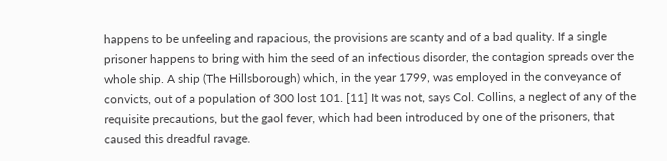happens to be unfeeling and rapacious, the provisions are scanty and of a bad quality. If a single prisoner happens to bring with him the seed of an infectious disorder, the contagion spreads over the whole ship. A ship (The Hillsborough) which, in the year 1799, was employed in the conveyance of convicts, out of a population of 300 lost 101. [11] It was not, says Col. Collins, a neglect of any of the requisite precautions, but the gaol fever, which had been introduced by one of the prisoners, that caused this dreadful ravage.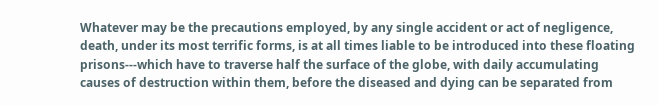Whatever may be the precautions employed, by any single accident or act of negligence, death, under its most terrific forms, is at all times liable to be introduced into these floating prisons---which have to traverse half the surface of the globe, with daily accumulating causes of destruction within them, before the diseased and dying can be separated from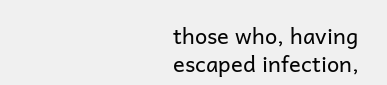those who, having escaped infection,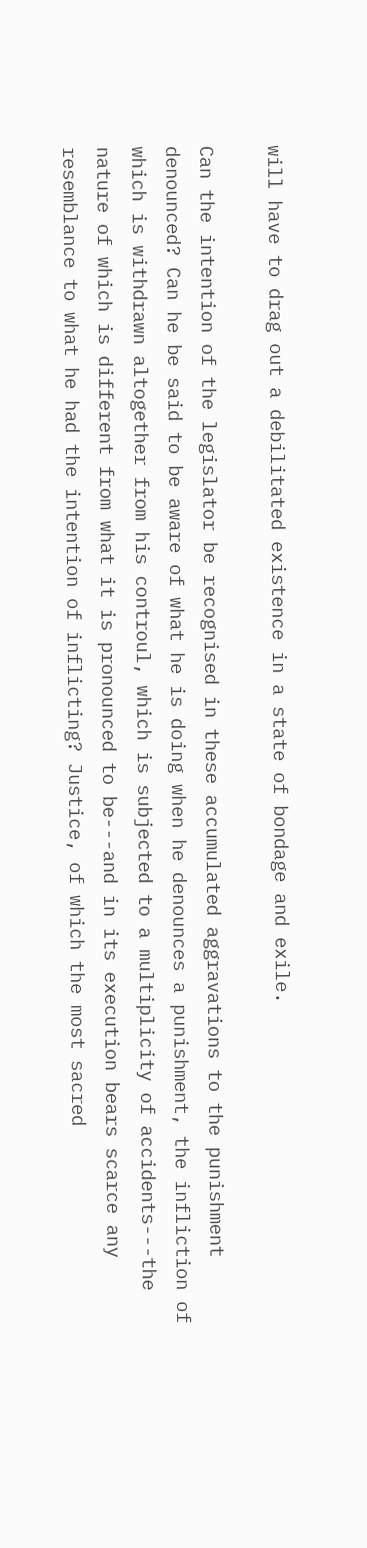will have to drag out a debilitated existence in a state of bondage and exile.

Can the intention of the legislator be recognised in these accumulated aggravations to the punishment denounced? Can he be said to be aware of what he is doing when he denounces a punishment, the infliction of which is withdrawn altogether from his controul, which is subjected to a multiplicity of accidents---the nature of which is different from what it is pronounced to be---and in its execution bears scarce any resemblance to what he had the intention of inflicting? Justice, of which the most sacred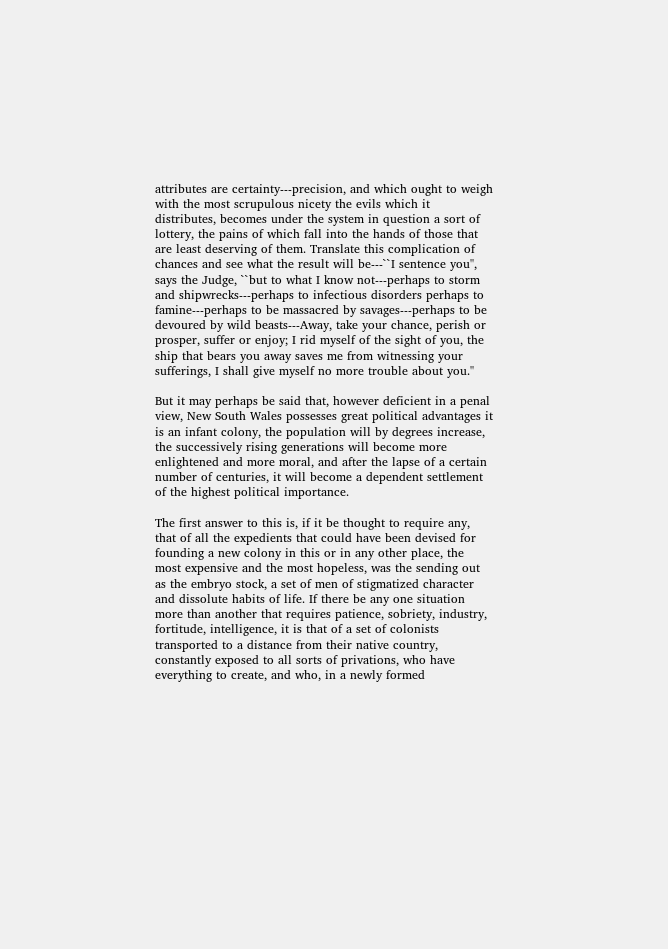attributes are certainty---precision, and which ought to weigh with the most scrupulous nicety the evils which it distributes, becomes under the system in question a sort of lottery, the pains of which fall into the hands of those that are least deserving of them. Translate this complication of chances and see what the result will be---``I sentence you'', says the Judge, ``but to what I know not---perhaps to storm and shipwrecks---perhaps to infectious disorders perhaps to famine---perhaps to be massacred by savages---perhaps to be devoured by wild beasts---Away, take your chance, perish or prosper, suffer or enjoy; I rid myself of the sight of you, the ship that bears you away saves me from witnessing your sufferings, I shall give myself no more trouble about you.''

But it may perhaps be said that, however deficient in a penal view, New South Wales possesses great political advantages it is an infant colony, the population will by degrees increase, the successively rising generations will become more enlightened and more moral, and after the lapse of a certain number of centuries, it will become a dependent settlement of the highest political importance.

The first answer to this is, if it be thought to require any, that of all the expedients that could have been devised for founding a new colony in this or in any other place, the most expensive and the most hopeless, was the sending out as the embryo stock, a set of men of stigmatized character and dissolute habits of life. If there be any one situation more than another that requires patience, sobriety, industry, fortitude, intelligence, it is that of a set of colonists transported to a distance from their native country, constantly exposed to all sorts of privations, who have everything to create, and who, in a newly formed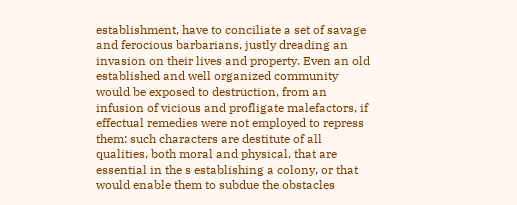establishment, have to conciliate a set of savage and ferocious barbarians, justly dreading an invasion on their lives and property. Even an old established and well organized community would be exposed to destruction, from an infusion of vicious and profligate malefactors, if effectual remedies were not employed to repress them: such characters are destitute of all qualities, both moral and physical, that are essential in the s establishing a colony, or that would enable them to subdue the obstacles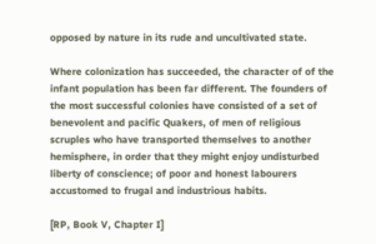opposed by nature in its rude and uncultivated state.

Where colonization has succeeded, the character of of the infant population has been far different. The founders of the most successful colonies have consisted of a set of benevolent and pacific Quakers, of men of religious scruples who have transported themselves to another hemisphere, in order that they might enjoy undisturbed liberty of conscience; of poor and honest labourers accustomed to frugal and industrious habits.

[RP, Book V, Chapter I]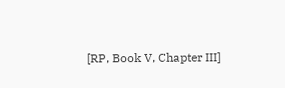[RP, Book V, Chapter III]